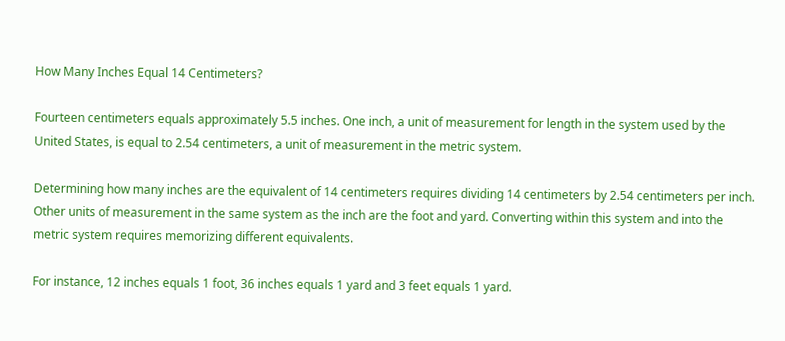How Many Inches Equal 14 Centimeters?

Fourteen centimeters equals approximately 5.5 inches. One inch, a unit of measurement for length in the system used by the United States, is equal to 2.54 centimeters, a unit of measurement in the metric system.

Determining how many inches are the equivalent of 14 centimeters requires dividing 14 centimeters by 2.54 centimeters per inch. Other units of measurement in the same system as the inch are the foot and yard. Converting within this system and into the metric system requires memorizing different equivalents.

For instance, 12 inches equals 1 foot, 36 inches equals 1 yard and 3 feet equals 1 yard.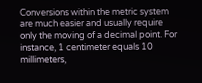Conversions within the metric system are much easier and usually require only the moving of a decimal point. For instance, 1 centimeter equals 10 millimeters,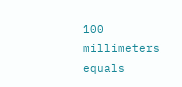100 millimeters equals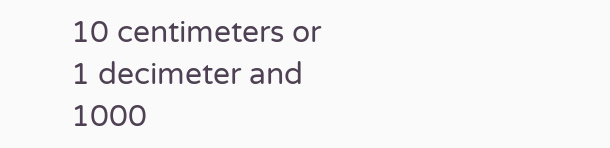10 centimeters or 1 decimeter and 1000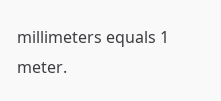millimeters equals 1 meter.